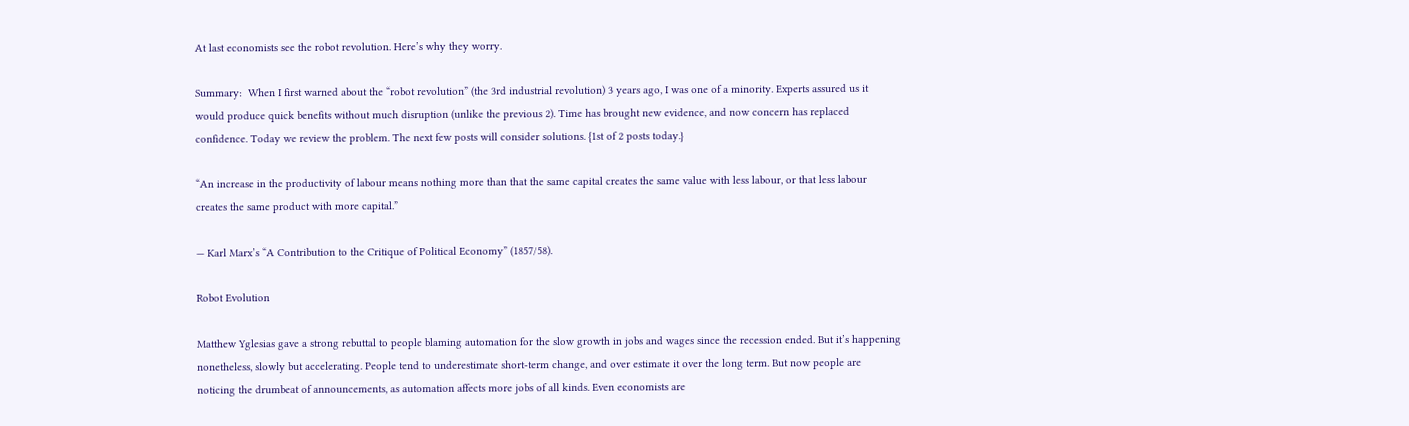At last economists see the robot revolution. Here’s why they worry.

Summary:  When I first warned about the “robot revolution” (the 3rd industrial revolution) 3 years ago, I was one of a minority. Experts assured us it would produce quick benefits without much disruption (unlike the previous 2). Time has brought new evidence, and now concern has replaced confidence. Today we review the problem. The next few posts will consider solutions. {1st of 2 posts today.}

“An increase in the productivity of labour means nothing more than that the same capital creates the same value with less labour, or that less labour creates the same product with more capital.”

— Karl Marx’s “A Contribution to the Critique of Political Economy” (1857/58).

Robot Evolution

Matthew Yglesias gave a strong rebuttal to people blaming automation for the slow growth in jobs and wages since the recession ended. But it’s happening nonetheless, slowly but accelerating. People tend to underestimate short-term change, and over estimate it over the long term. But now people are noticing the drumbeat of announcements, as automation affects more jobs of all kinds. Even economists are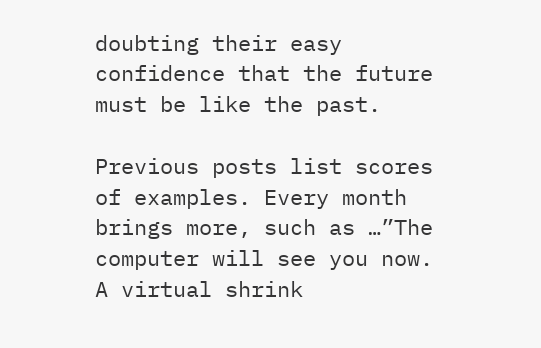doubting their easy confidence that the future must be like the past.

Previous posts list scores of examples. Every month brings more, such as …”The computer will see you now. A virtual shrink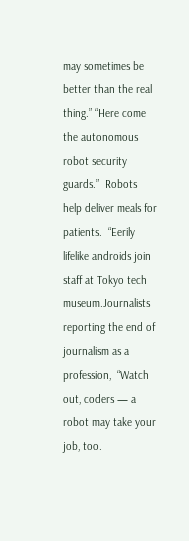may sometimes be better than the real thing.” “Here come the autonomous robot security guards.”  Robots help deliver meals for patients.  “Eerily lifelike androids join staff at Tokyo tech museum.Journalists reporting the end of journalism as a profession,  “Watch out, coders — a robot may take your job, too.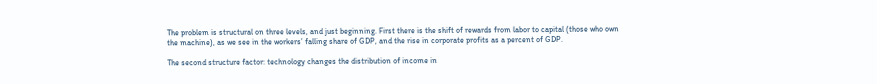The problem is structural on three levels, and just beginning. First there is the shift of rewards from labor to capital (those who own the machine), as we see in the workers’ falling share of GDP, and the rise in corporate profits as a percent of GDP.

The second structure factor: technology changes the distribution of income in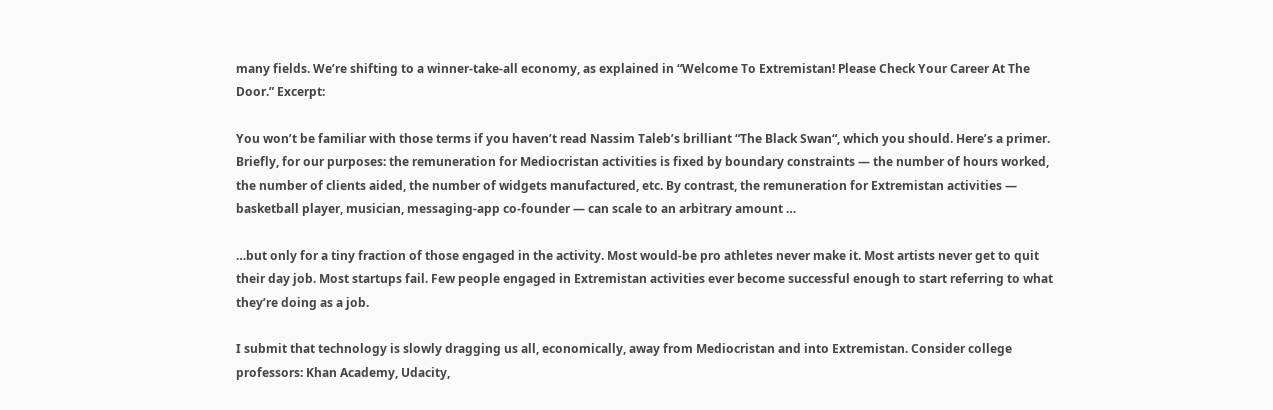many fields. We’re shifting to a winner-take-all economy, as explained in “Welcome To Extremistan! Please Check Your Career At The Door.” Excerpt:

You won’t be familiar with those terms if you haven’t read Nassim Taleb’s brilliant “The Black Swan“, which you should. Here’s a primer. Briefly, for our purposes: the remuneration for Mediocristan activities is fixed by boundary constraints — the number of hours worked, the number of clients aided, the number of widgets manufactured, etc. By contrast, the remuneration for Extremistan activities — basketball player, musician, messaging-app co-founder — can scale to an arbitrary amount …

…but only for a tiny fraction of those engaged in the activity. Most would-be pro athletes never make it. Most artists never get to quit their day job. Most startups fail. Few people engaged in Extremistan activities ever become successful enough to start referring to what they’re doing as a job.

I submit that technology is slowly dragging us all, economically, away from Mediocristan and into Extremistan. Consider college professors: Khan Academy, Udacity,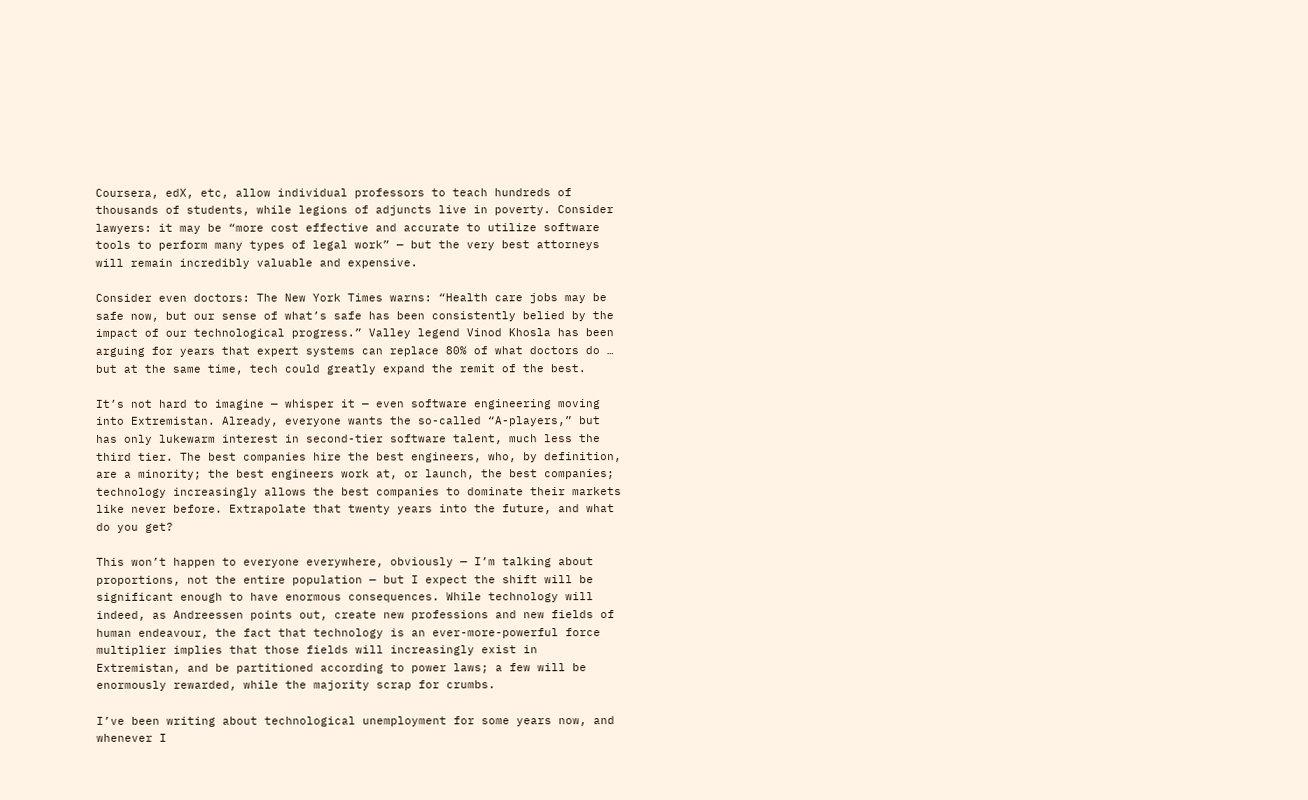Coursera, edX, etc, allow individual professors to teach hundreds of thousands of students, while legions of adjuncts live in poverty. Consider lawyers: it may be “more cost effective and accurate to utilize software tools to perform many types of legal work” — but the very best attorneys will remain incredibly valuable and expensive.

Consider even doctors: The New York Times warns: “Health care jobs may be safe now, but our sense of what’s safe has been consistently belied by the impact of our technological progress.” Valley legend Vinod Khosla has been arguing for years that expert systems can replace 80% of what doctors do … but at the same time, tech could greatly expand the remit of the best.

It’s not hard to imagine — whisper it — even software engineering moving into Extremistan. Already, everyone wants the so-called “A-players,” but has only lukewarm interest in second-tier software talent, much less the third tier. The best companies hire the best engineers, who, by definition, are a minority; the best engineers work at, or launch, the best companies; technology increasingly allows the best companies to dominate their markets like never before. Extrapolate that twenty years into the future, and what do you get?

This won’t happen to everyone everywhere, obviously — I’m talking about proportions, not the entire population — but I expect the shift will be significant enough to have enormous consequences. While technology will indeed, as Andreessen points out, create new professions and new fields of human endeavour, the fact that technology is an ever-more-powerful force multiplier implies that those fields will increasingly exist in Extremistan, and be partitioned according to power laws; a few will be enormously rewarded, while the majority scrap for crumbs.

I’ve been writing about technological unemployment for some years now, and whenever I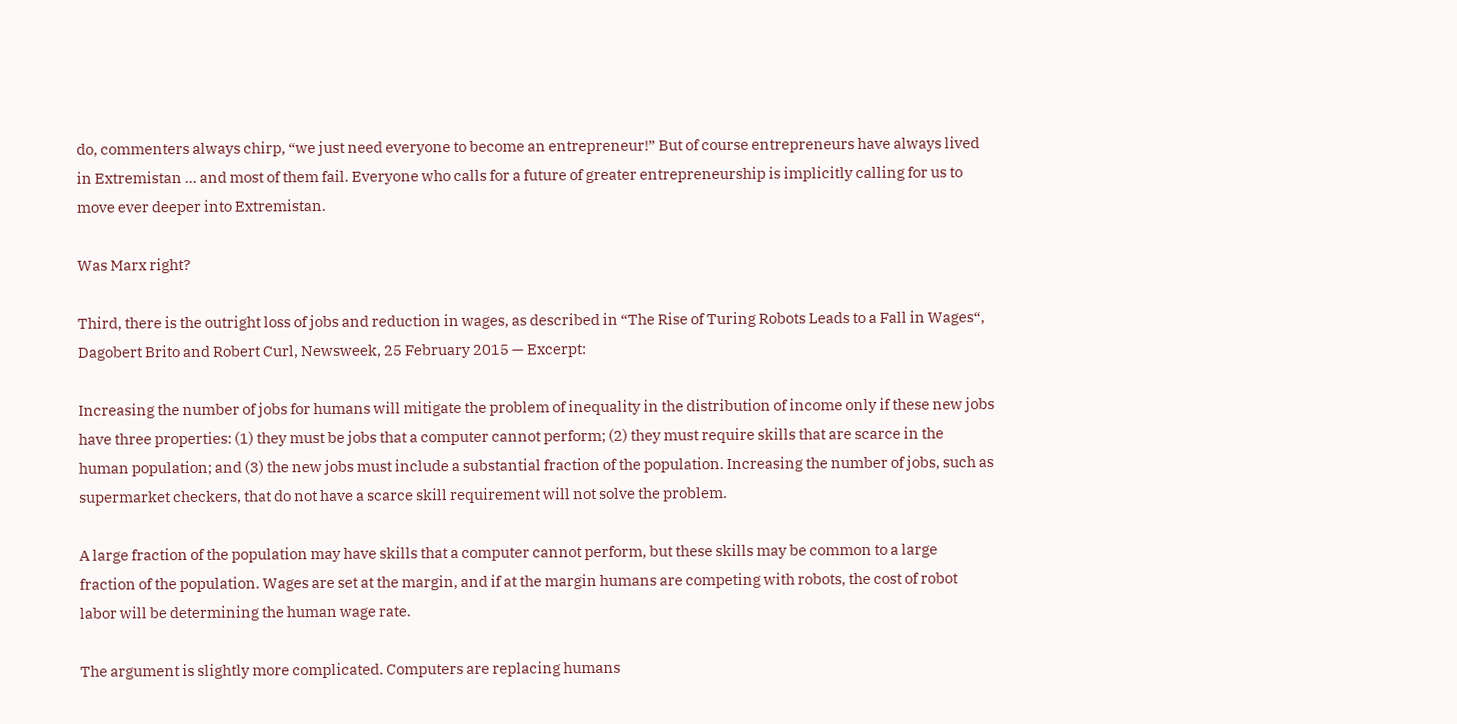do, commenters always chirp, “we just need everyone to become an entrepreneur!” But of course entrepreneurs have always lived in Extremistan … and most of them fail. Everyone who calls for a future of greater entrepreneurship is implicitly calling for us to move ever deeper into Extremistan.

Was Marx right?

Third, there is the outright loss of jobs and reduction in wages, as described in “The Rise of Turing Robots Leads to a Fall in Wages“, Dagobert Brito and Robert Curl, Newsweek, 25 February 2015 — Excerpt:

Increasing the number of jobs for humans will mitigate the problem of inequality in the distribution of income only if these new jobs have three properties: (1) they must be jobs that a computer cannot perform; (2) they must require skills that are scarce in the human population; and (3) the new jobs must include a substantial fraction of the population. Increasing the number of jobs, such as supermarket checkers, that do not have a scarce skill requirement will not solve the problem.

A large fraction of the population may have skills that a computer cannot perform, but these skills may be common to a large fraction of the population. Wages are set at the margin, and if at the margin humans are competing with robots, the cost of robot labor will be determining the human wage rate.

The argument is slightly more complicated. Computers are replacing humans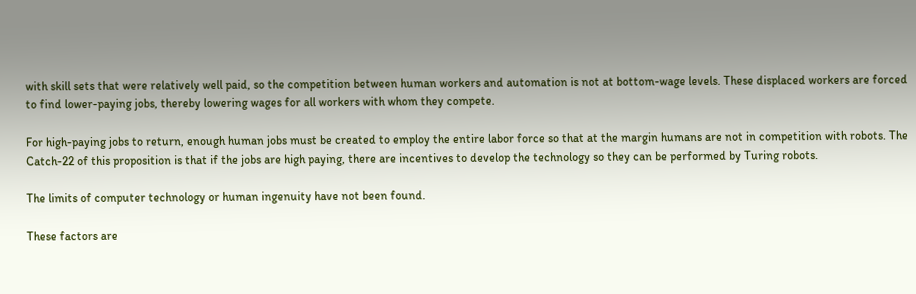with skill sets that were relatively well paid, so the competition between human workers and automation is not at bottom-wage levels. These displaced workers are forced to find lower-paying jobs, thereby lowering wages for all workers with whom they compete.

For high-paying jobs to return, enough human jobs must be created to employ the entire labor force so that at the margin humans are not in competition with robots. The Catch-22 of this proposition is that if the jobs are high paying, there are incentives to develop the technology so they can be performed by Turing robots.

The limits of computer technology or human ingenuity have not been found.

These factors are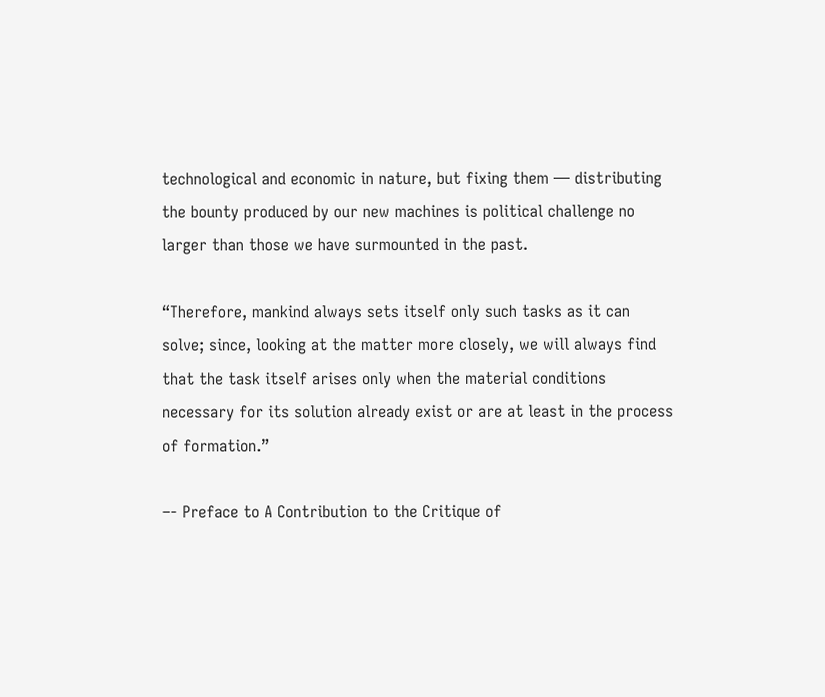technological and economic in nature, but fixing them — distributing the bounty produced by our new machines is political challenge no larger than those we have surmounted in the past.

“Therefore, mankind always sets itself only such tasks as it can solve; since, looking at the matter more closely, we will always find that the task itself arises only when the material conditions necessary for its solution already exist or are at least in the process of formation.”

–- Preface to A Contribution to the Critique of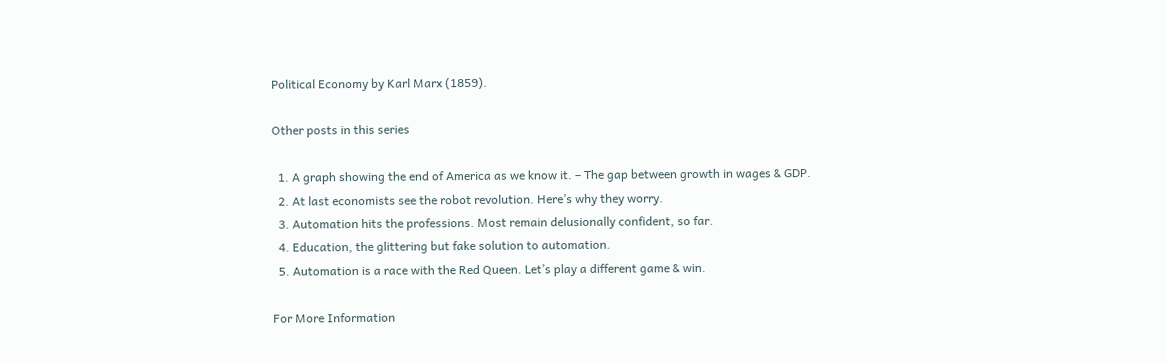Political Economy by Karl Marx (1859).

Other posts in this series

  1. A graph showing the end of America as we know it. – The gap between growth in wages & GDP.
  2. At last economists see the robot revolution. Here’s why they worry.
  3. Automation hits the professions. Most remain delusionally confident, so far.
  4. Education, the glittering but fake solution to automation.
  5. Automation is a race with the Red Queen. Let’s play a different game & win.

For More Information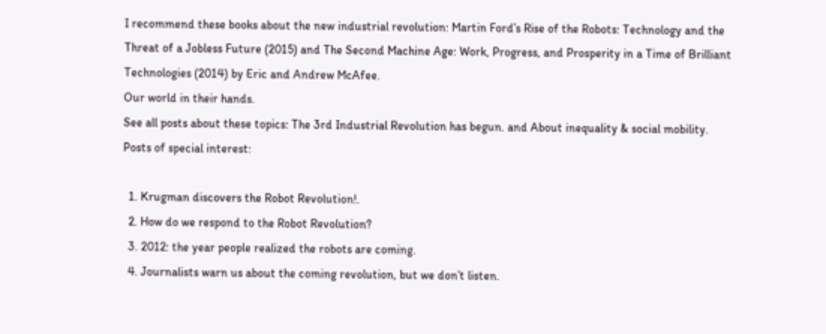I recommend these books about the new industrial revolution: Martin Ford’s Rise of the Robots: Technology and the Threat of a Jobless Future (2015) and The Second Machine Age: Work, Progress, and Prosperity in a Time of Brilliant Technologies (2014) by Eric and Andrew McAfee.
Our world in their hands.
See all posts about these topics: The 3rd Industrial Revolution has begun. and About inequality & social mobility. Posts of special interest:

  1. Krugman discovers the Robot Revolution!.
  2. How do we respond to the Robot Revolution?
  3. 2012: the year people realized the robots are coming.
  4. Journalists warn us about the coming revolution, but we don’t listen.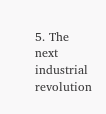5. The next industrial revolution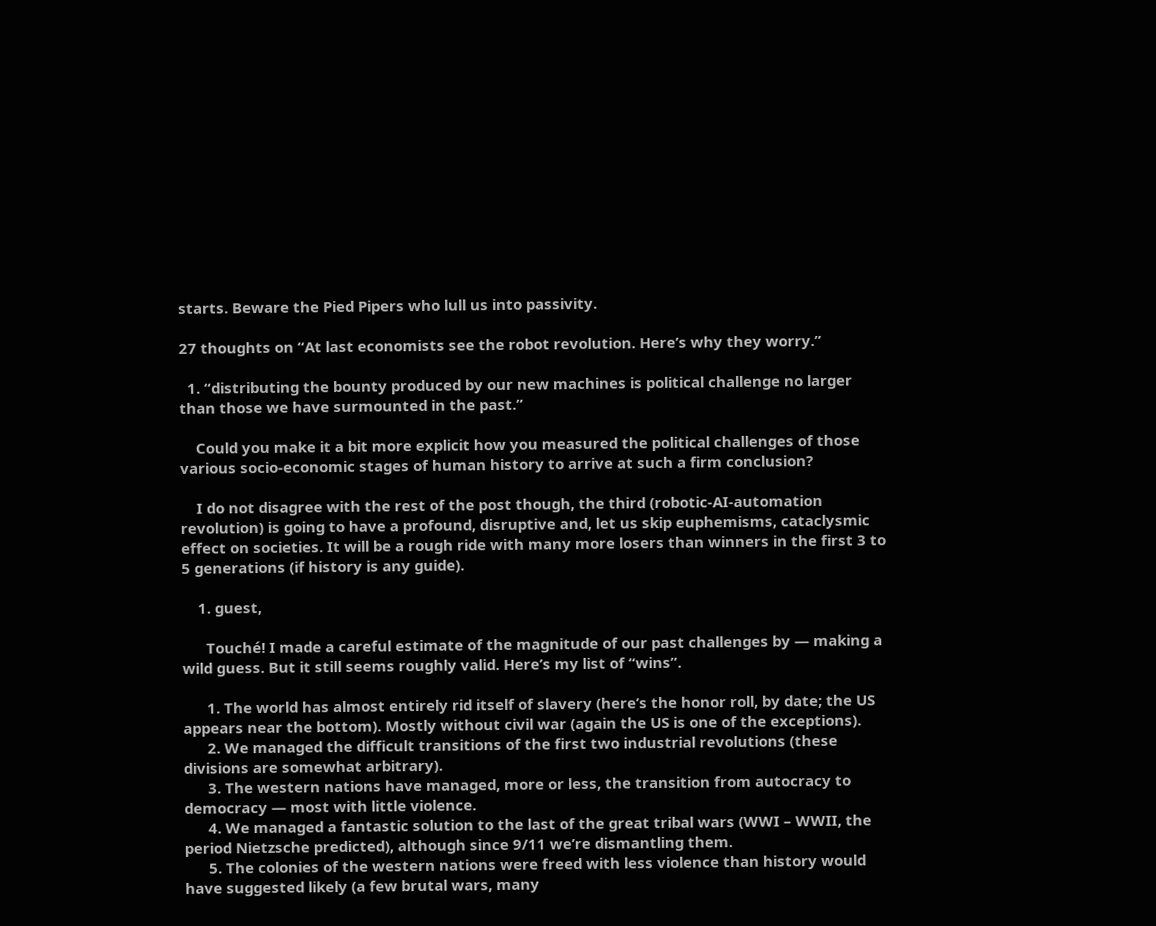starts. Beware the Pied Pipers who lull us into passivity.

27 thoughts on “At last economists see the robot revolution. Here’s why they worry.”

  1. “distributing the bounty produced by our new machines is political challenge no larger than those we have surmounted in the past.”

    Could you make it a bit more explicit how you measured the political challenges of those various socio-economic stages of human history to arrive at such a firm conclusion?

    I do not disagree with the rest of the post though, the third (robotic-AI-automation revolution) is going to have a profound, disruptive and, let us skip euphemisms, cataclysmic effect on societies. It will be a rough ride with many more losers than winners in the first 3 to 5 generations (if history is any guide).

    1. guest,

      Touché! I made a careful estimate of the magnitude of our past challenges by — making a wild guess. But it still seems roughly valid. Here’s my list of “wins”.

      1. The world has almost entirely rid itself of slavery (here’s the honor roll, by date; the US appears near the bottom). Mostly without civil war (again the US is one of the exceptions).
      2. We managed the difficult transitions of the first two industrial revolutions (these divisions are somewhat arbitrary).
      3. The western nations have managed, more or less, the transition from autocracy to democracy — most with little violence.
      4. We managed a fantastic solution to the last of the great tribal wars (WWI – WWII, the period Nietzsche predicted), although since 9/11 we’re dismantling them.
      5. The colonies of the western nations were freed with less violence than history would have suggested likely (a few brutal wars, many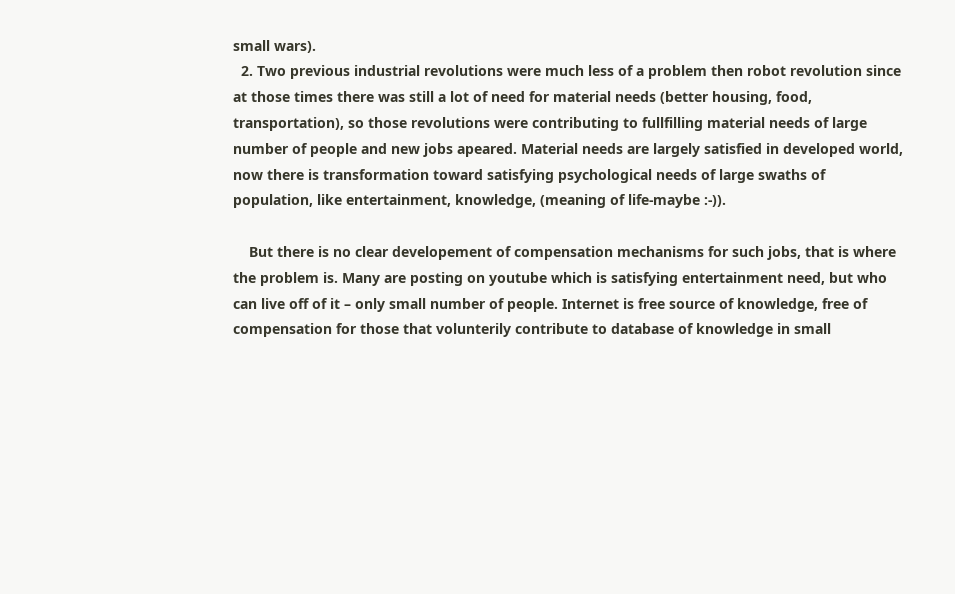small wars).
  2. Two previous industrial revolutions were much less of a problem then robot revolution since at those times there was still a lot of need for material needs (better housing, food, transportation), so those revolutions were contributing to fullfilling material needs of large number of people and new jobs apeared. Material needs are largely satisfied in developed world, now there is transformation toward satisfying psychological needs of large swaths of population, like entertainment, knowledge, (meaning of life-maybe :-)).

    But there is no clear developement of compensation mechanisms for such jobs, that is where the problem is. Many are posting on youtube which is satisfying entertainment need, but who can live off of it – only small number of people. Internet is free source of knowledge, free of compensation for those that volunterily contribute to database of knowledge in small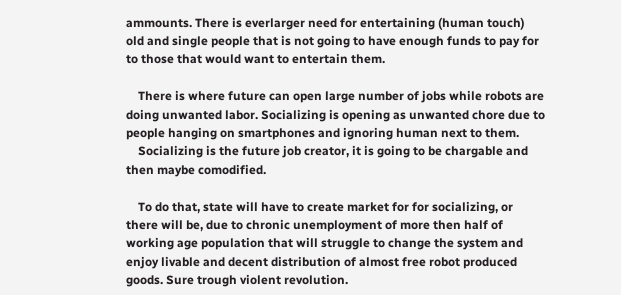ammounts. There is everlarger need for entertaining (human touch) old and single people that is not going to have enough funds to pay for to those that would want to entertain them.

    There is where future can open large number of jobs while robots are doing unwanted labor. Socializing is opening as unwanted chore due to people hanging on smartphones and ignoring human next to them.
    Socializing is the future job creator, it is going to be chargable and then maybe comodified.

    To do that, state will have to create market for for socializing, or there will be, due to chronic unemployment of more then half of working age population that will struggle to change the system and enjoy livable and decent distribution of almost free robot produced goods. Sure trough violent revolution.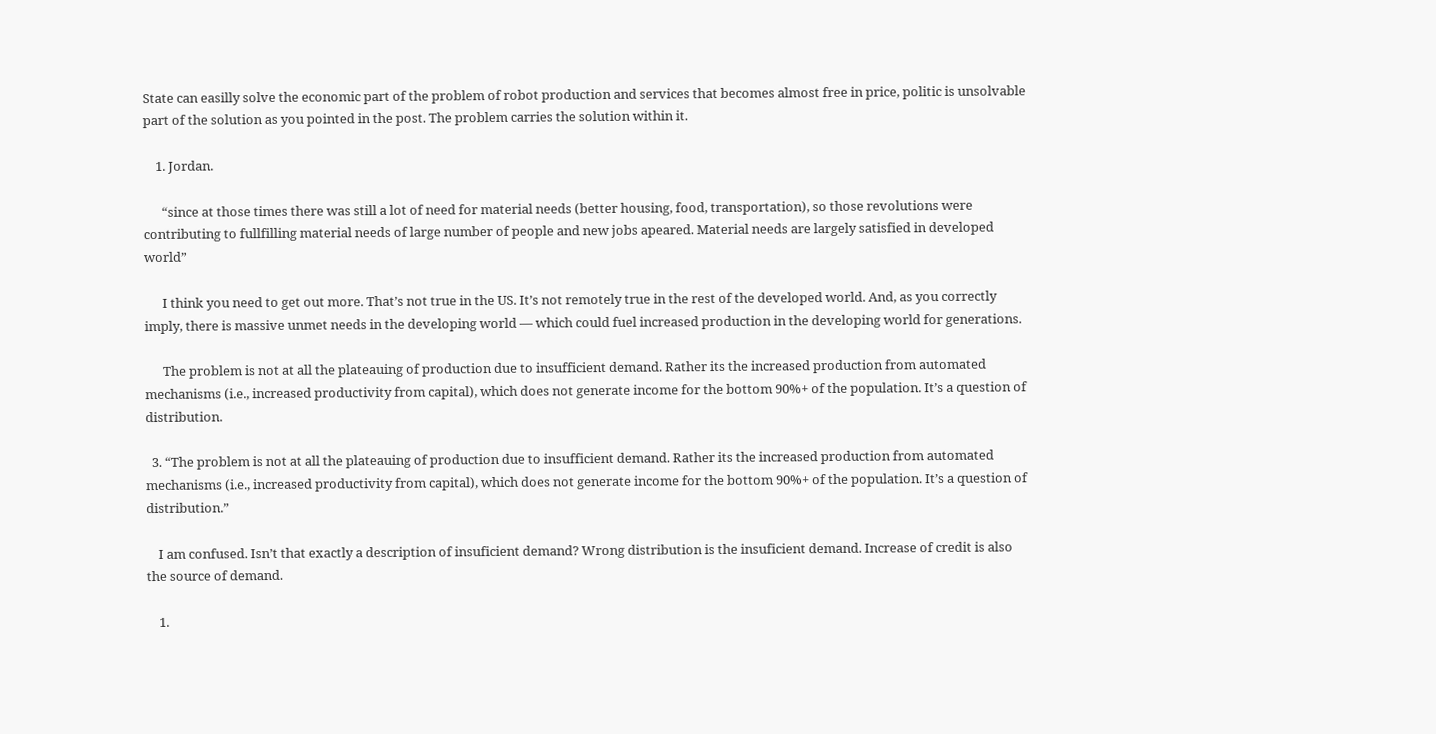State can easilly solve the economic part of the problem of robot production and services that becomes almost free in price, politic is unsolvable part of the solution as you pointed in the post. The problem carries the solution within it.

    1. Jordan.

      “since at those times there was still a lot of need for material needs (better housing, food, transportation), so those revolutions were contributing to fullfilling material needs of large number of people and new jobs apeared. Material needs are largely satisfied in developed world”

      I think you need to get out more. That’s not true in the US. It’s not remotely true in the rest of the developed world. And, as you correctly imply, there is massive unmet needs in the developing world — which could fuel increased production in the developing world for generations.

      The problem is not at all the plateauing of production due to insufficient demand. Rather its the increased production from automated mechanisms (i.e., increased productivity from capital), which does not generate income for the bottom 90%+ of the population. It’s a question of distribution.

  3. “The problem is not at all the plateauing of production due to insufficient demand. Rather its the increased production from automated mechanisms (i.e., increased productivity from capital), which does not generate income for the bottom 90%+ of the population. It’s a question of distribution.”

    I am confused. Isn’t that exactly a description of insuficient demand? Wrong distribution is the insuficient demand. Increase of credit is also the source of demand.

    1.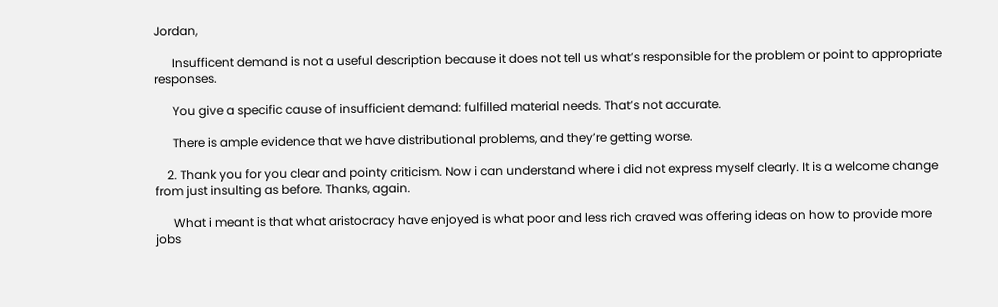Jordan,

      Insufficent demand is not a useful description because it does not tell us what’s responsible for the problem or point to appropriate responses.

      You give a specific cause of insufficient demand: fulfilled material needs. That’s not accurate.

      There is ample evidence that we have distributional problems, and they’re getting worse.

    2. Thank you for you clear and pointy criticism. Now i can understand where i did not express myself clearly. It is a welcome change from just insulting as before. Thanks, again.

      What i meant is that what aristocracy have enjoyed is what poor and less rich craved was offering ideas on how to provide more jobs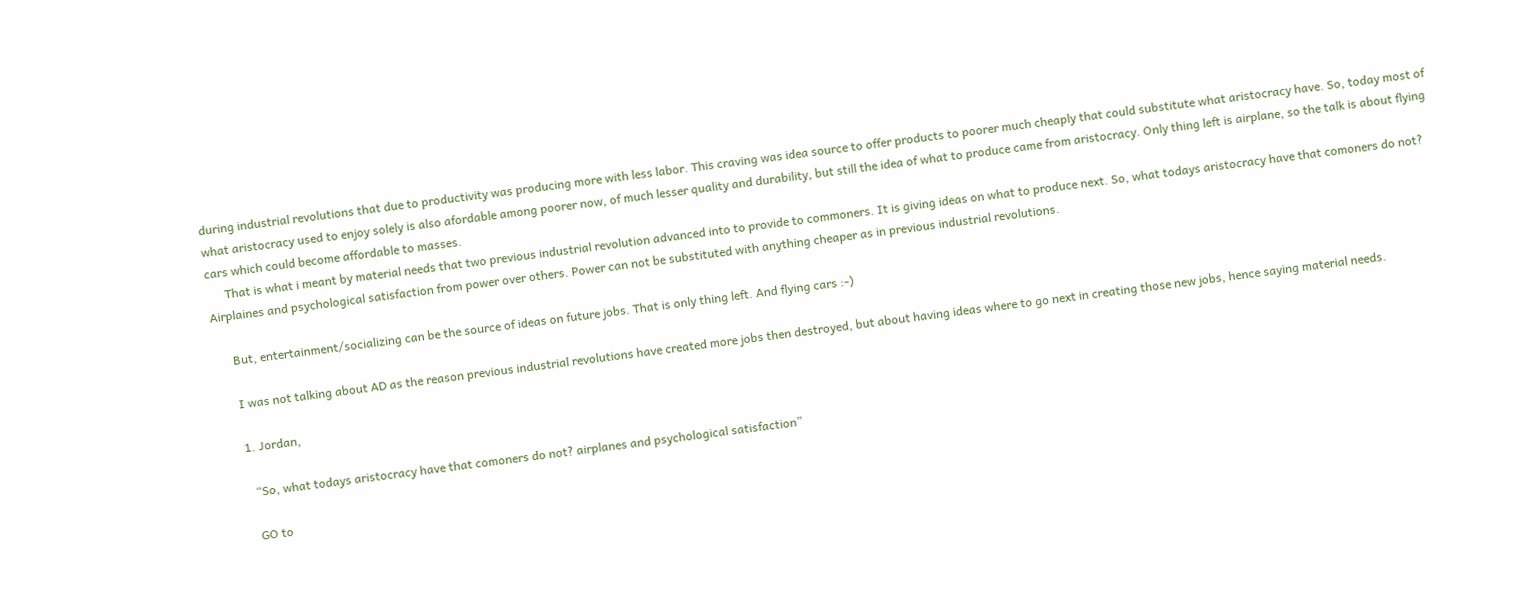during industrial revolutions that due to productivity was producing more with less labor. This craving was idea source to offer products to poorer much cheaply that could substitute what aristocracy have. So, today most of what aristocracy used to enjoy solely is also afordable among poorer now, of much lesser quality and durability, but still the idea of what to produce came from aristocracy. Only thing left is airplane, so the talk is about flying cars which could become affordable to masses.
      That is what i meant by material needs that two previous industrial revolution advanced into to provide to commoners. It is giving ideas on what to produce next. So, what todays aristocracy have that comoners do not? Airplaines and psychological satisfaction from power over others. Power can not be substituted with anything cheaper as in previous industrial revolutions.

      But, entertainment/socializing can be the source of ideas on future jobs. That is only thing left. And flying cars :-)

      I was not talking about AD as the reason previous industrial revolutions have created more jobs then destroyed, but about having ideas where to go next in creating those new jobs, hence saying material needs.

      1. Jordan,

        “So, what todays aristocracy have that comoners do not? airplanes and psychological satisfaction”

        GO to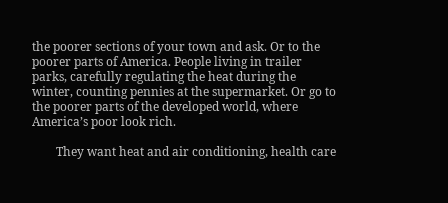the poorer sections of your town and ask. Or to the poorer parts of America. People living in trailer parks, carefully regulating the heat during the winter, counting pennies at the supermarket. Or go to the poorer parts of the developed world, where America’s poor look rich.

        They want heat and air conditioning, health care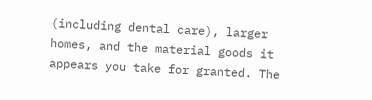(including dental care), larger homes, and the material goods it appears you take for granted. The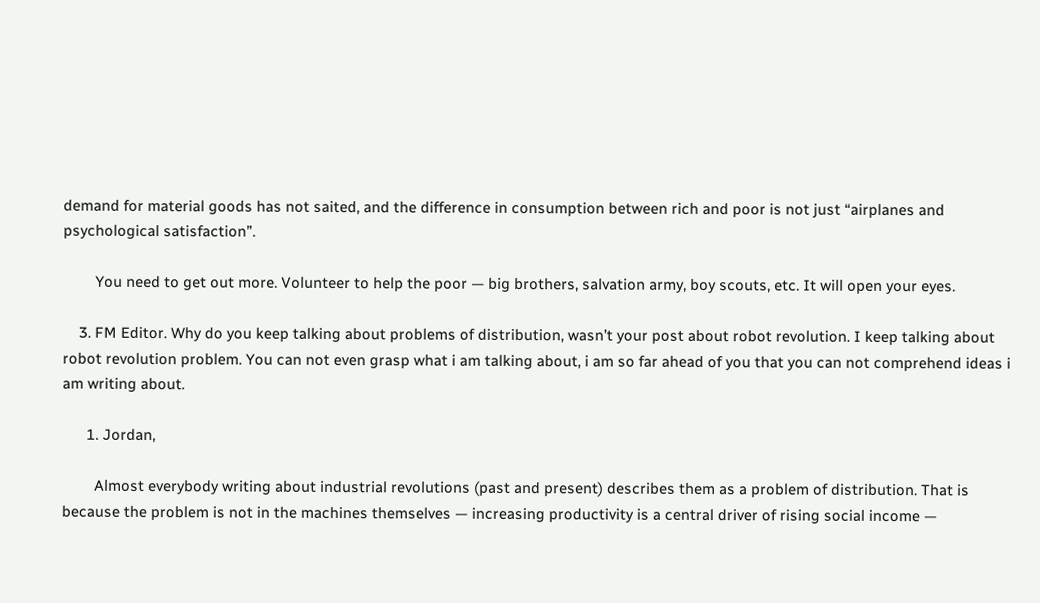demand for material goods has not saited, and the difference in consumption between rich and poor is not just “airplanes and psychological satisfaction”.

        You need to get out more. Volunteer to help the poor — big brothers, salvation army, boy scouts, etc. It will open your eyes.

    3. FM Editor. Why do you keep talking about problems of distribution, wasn’t your post about robot revolution. I keep talking about robot revolution problem. You can not even grasp what i am talking about, i am so far ahead of you that you can not comprehend ideas i am writing about.

      1. Jordan,

        Almost everybody writing about industrial revolutions (past and present) describes them as a problem of distribution. That is because the problem is not in the machines themselves — increasing productivity is a central driver of rising social income —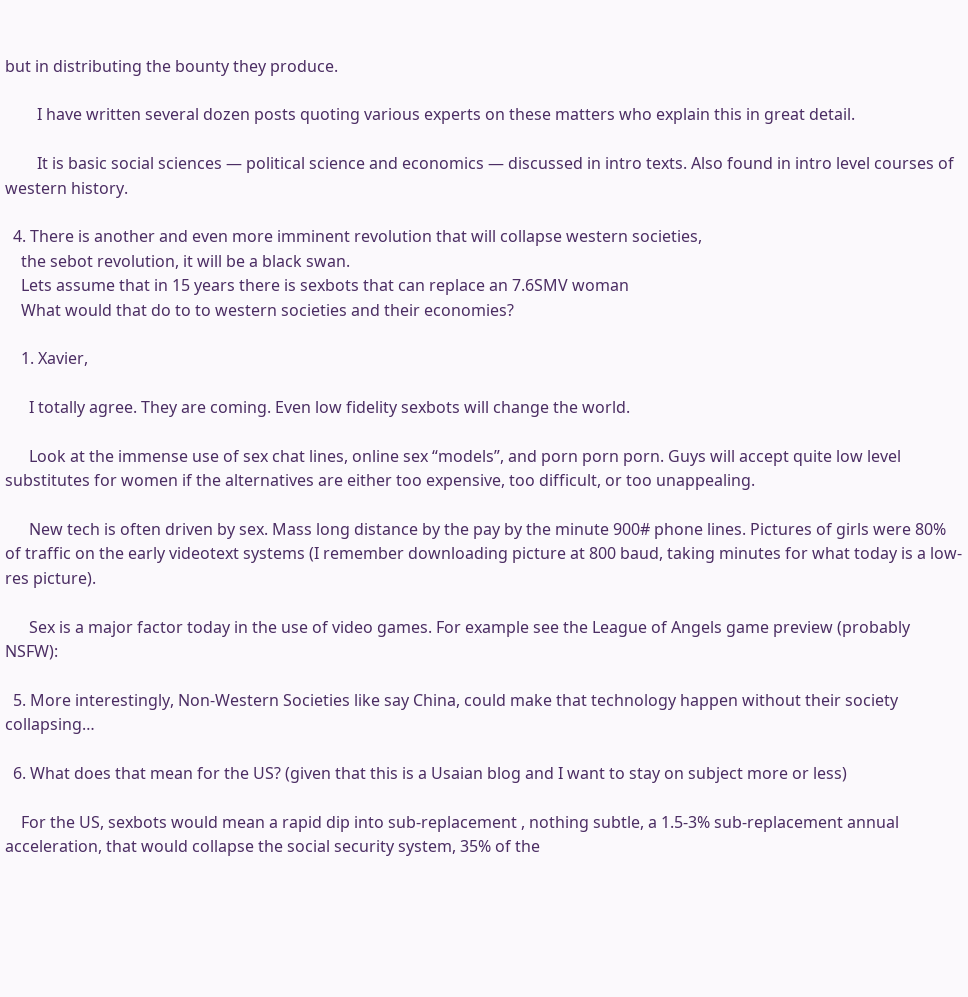but in distributing the bounty they produce.

        I have written several dozen posts quoting various experts on these matters who explain this in great detail.

        It is basic social sciences — political science and economics — discussed in intro texts. Also found in intro level courses of western history.

  4. There is another and even more imminent revolution that will collapse western societies,
    the sebot revolution, it will be a black swan.
    Lets assume that in 15 years there is sexbots that can replace an 7.6SMV woman
    What would that do to to western societies and their economies?

    1. Xavier,

      I totally agree. They are coming. Even low fidelity sexbots will change the world.

      Look at the immense use of sex chat lines, online sex “models”, and porn porn porn. Guys will accept quite low level substitutes for women if the alternatives are either too expensive, too difficult, or too unappealing.

      New tech is often driven by sex. Mass long distance by the pay by the minute 900# phone lines. Pictures of girls were 80% of traffic on the early videotext systems (I remember downloading picture at 800 baud, taking minutes for what today is a low-res picture).

      Sex is a major factor today in the use of video games. For example see the League of Angels game preview (probably NSFW):

  5. More interestingly, Non-Western Societies like say China, could make that technology happen without their society collapsing…

  6. What does that mean for the US? (given that this is a Usaian blog and I want to stay on subject more or less)

    For the US, sexbots would mean a rapid dip into sub-replacement , nothing subtle, a 1.5-3% sub-replacement annual acceleration, that would collapse the social security system, 35% of the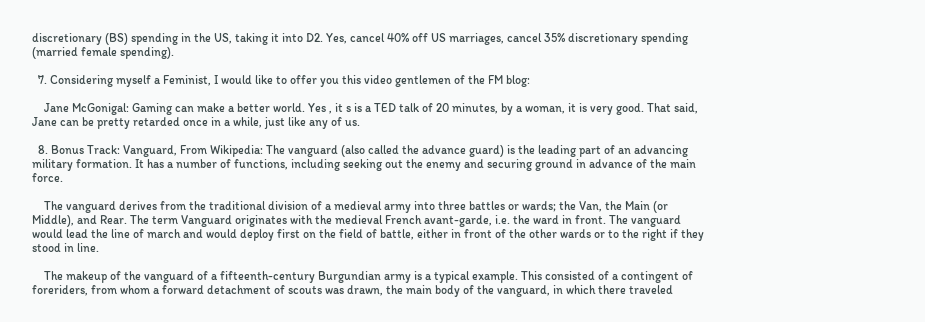discretionary (BS) spending in the US, taking it into D2. Yes, cancel 40% off US marriages, cancel 35% discretionary spending (married female spending).

  7. Considering myself a Feminist, I would like to offer you this video gentlemen of the FM blog:

    Jane McGonigal: Gaming can make a better world. Yes , it s is a TED talk of 20 minutes, by a woman, it is very good. That said, Jane can be pretty retarded once in a while, just like any of us.

  8. Bonus Track: Vanguard, From Wikipedia: The vanguard (also called the advance guard) is the leading part of an advancing military formation. It has a number of functions, including seeking out the enemy and securing ground in advance of the main force.

    The vanguard derives from the traditional division of a medieval army into three battles or wards; the Van, the Main (or Middle), and Rear. The term Vanguard originates with the medieval French avant-garde, i.e. the ward in front. The vanguard would lead the line of march and would deploy first on the field of battle, either in front of the other wards or to the right if they stood in line.

    The makeup of the vanguard of a fifteenth-century Burgundian army is a typical example. This consisted of a contingent of foreriders, from whom a forward detachment of scouts was drawn, the main body of the vanguard, in which there traveled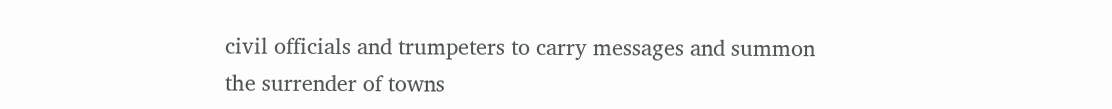civil officials and trumpeters to carry messages and summon the surrender of towns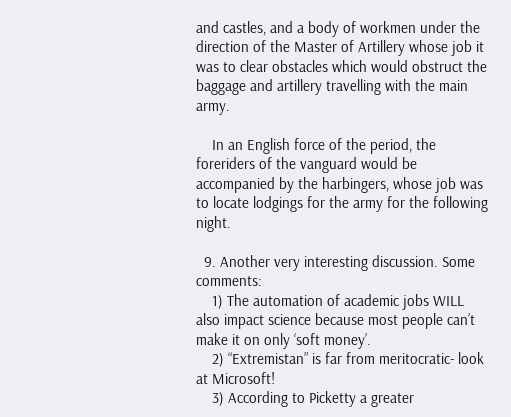and castles, and a body of workmen under the direction of the Master of Artillery whose job it was to clear obstacles which would obstruct the baggage and artillery travelling with the main army.

    In an English force of the period, the foreriders of the vanguard would be accompanied by the harbingers, whose job was to locate lodgings for the army for the following night.

  9. Another very interesting discussion. Some comments:
    1) The automation of academic jobs WILL also impact science because most people can’t make it on only ‘soft money’.
    2) “Extremistan” is far from meritocratic- look at Microsoft!
    3) According to Picketty a greater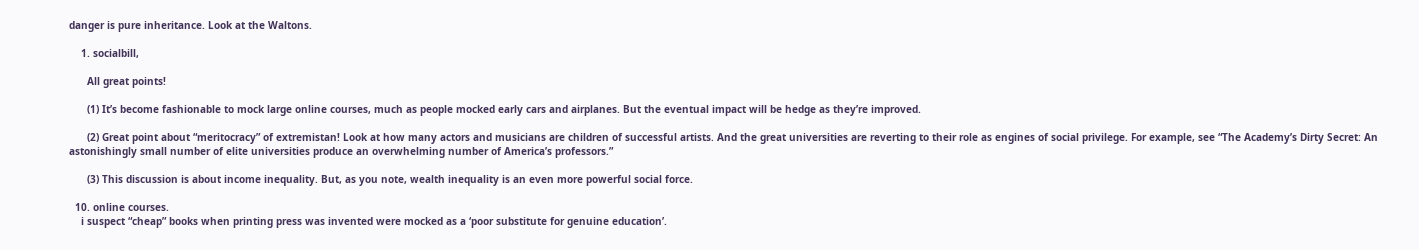danger is pure inheritance. Look at the Waltons.

    1. socialbill,

      All great points!

      (1) It’s become fashionable to mock large online courses, much as people mocked early cars and airplanes. But the eventual impact will be hedge as they’re improved.

      (2) Great point about “meritocracy” of extremistan! Look at how many actors and musicians are children of successful artists. And the great universities are reverting to their role as engines of social privilege. For example, see “The Academy’s Dirty Secret: An astonishingly small number of elite universities produce an overwhelming number of America’s professors.”

      (3) This discussion is about income inequality. But, as you note, wealth inequality is an even more powerful social force.

  10. online courses.
    i suspect “cheap” books when printing press was invented were mocked as a ‘poor substitute for genuine education’.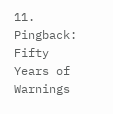11. Pingback: Fifty Years of Warnings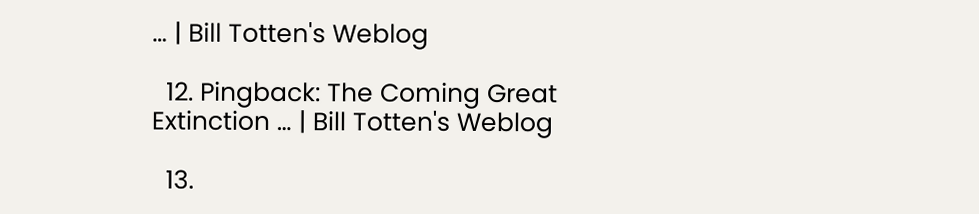… | Bill Totten's Weblog

  12. Pingback: The Coming Great Extinction … | Bill Totten's Weblog

  13.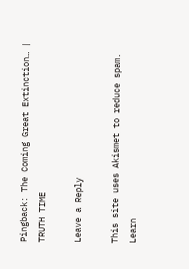Pingback: The Coming Great Extinction… | TRUTH TIME

Leave a Reply

This site uses Akismet to reduce spam. Learn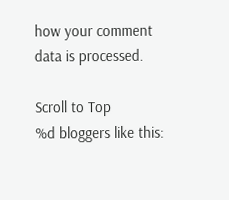how your comment data is processed.

Scroll to Top
%d bloggers like this: